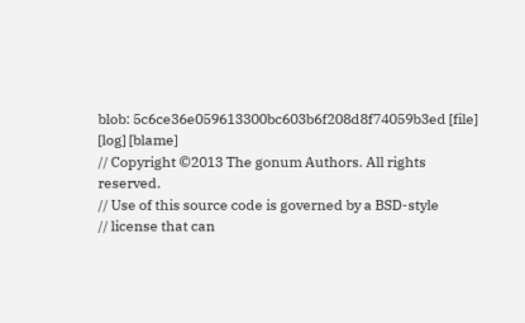blob: 5c6ce36e059613300bc603b6f208d8f74059b3ed [file] [log] [blame]
// Copyright ©2013 The gonum Authors. All rights reserved.
// Use of this source code is governed by a BSD-style
// license that can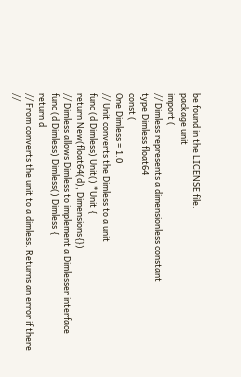be found in the LICENSE file.
package unit
import (
// Dimless represents a dimensionless constant
type Dimless float64
const (
One Dimless = 1.0
// Unit converts the Dimless to a unit
func (d Dimless) Unit() *Unit {
return New(float64(d), Dimensions{})
// Dimless allows Dimless to implement a Dimlesser interface
func (d Dimless) Dimless() Dimless {
return d
// From converts the unit to a dimless. Returns an error if there
//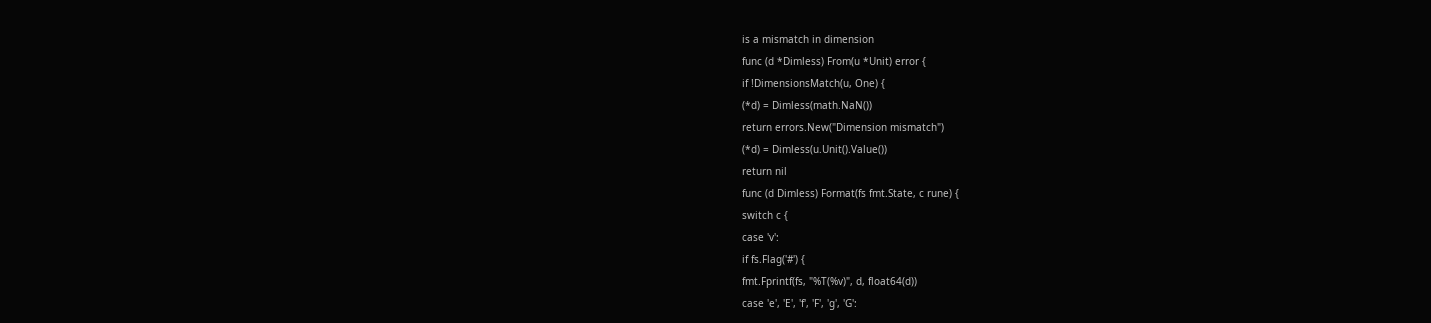is a mismatch in dimension
func (d *Dimless) From(u *Unit) error {
if !DimensionsMatch(u, One) {
(*d) = Dimless(math.NaN())
return errors.New("Dimension mismatch")
(*d) = Dimless(u.Unit().Value())
return nil
func (d Dimless) Format(fs fmt.State, c rune) {
switch c {
case 'v':
if fs.Flag('#') {
fmt.Fprintf(fs, "%T(%v)", d, float64(d))
case 'e', 'E', 'f', 'F', 'g', 'G':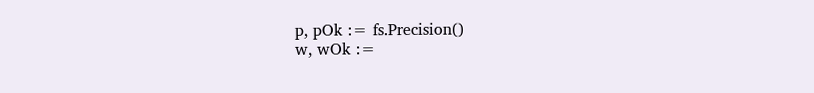p, pOk := fs.Precision()
w, wOk :=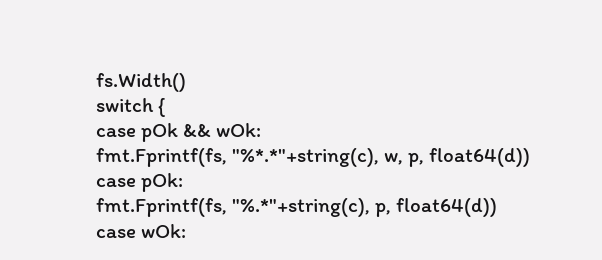fs.Width()
switch {
case pOk && wOk:
fmt.Fprintf(fs, "%*.*"+string(c), w, p, float64(d))
case pOk:
fmt.Fprintf(fs, "%.*"+string(c), p, float64(d))
case wOk: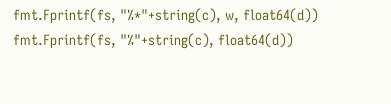fmt.Fprintf(fs, "%*"+string(c), w, float64(d))
fmt.Fprintf(fs, "%"+string(c), float64(d))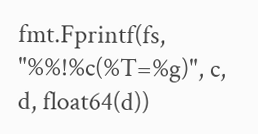fmt.Fprintf(fs, "%%!%c(%T=%g)", c, d, float64(d))